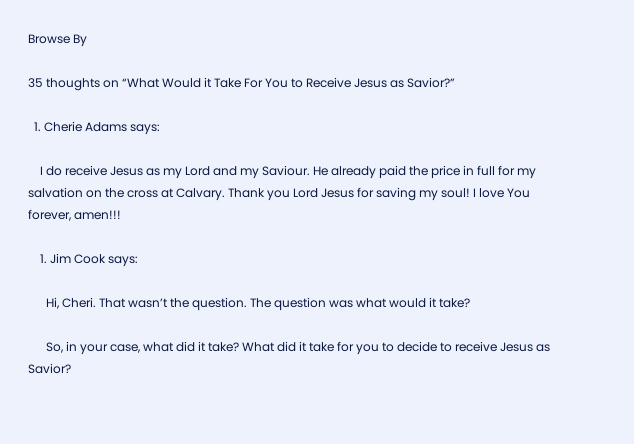Browse By

35 thoughts on “What Would it Take For You to Receive Jesus as Savior?”

  1. Cherie Adams says:

    I do receive Jesus as my Lord and my Saviour. He already paid the price in full for my salvation on the cross at Calvary. Thank you Lord Jesus for saving my soul! I love You forever, amen!!!

    1. Jim Cook says:

      Hi, Cheri. That wasn’t the question. The question was what would it take?

      So, in your case, what did it take? What did it take for you to decide to receive Jesus as Savior?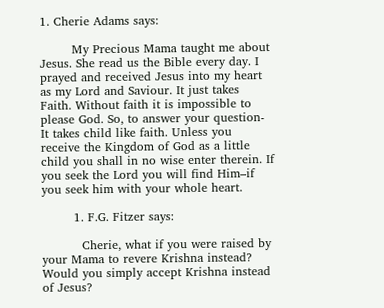1. Cherie Adams says:

        My Precious Mama taught me about Jesus. She read us the Bible every day. I prayed and received Jesus into my heart as my Lord and Saviour. It just takes Faith. Without faith it is impossible to please God. So, to answer your question- It takes child like faith. Unless you receive the Kingdom of God as a little child you shall in no wise enter therein. If you seek the Lord you will find Him–if you seek him with your whole heart.

        1. F.G. Fitzer says:

          Cherie, what if you were raised by your Mama to revere Krishna instead? Would you simply accept Krishna instead of Jesus?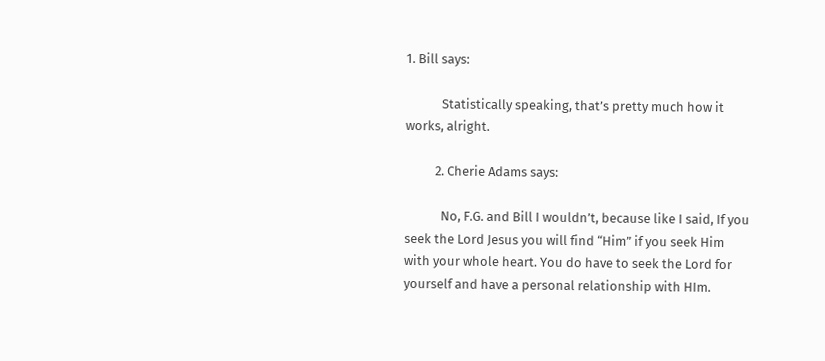1. Bill says:

            Statistically speaking, that’s pretty much how it works, alright.

          2. Cherie Adams says:

            No, F.G. and Bill I wouldn’t, because like I said, If you seek the Lord Jesus you will find “Him” if you seek Him with your whole heart. You do have to seek the Lord for yourself and have a personal relationship with HIm.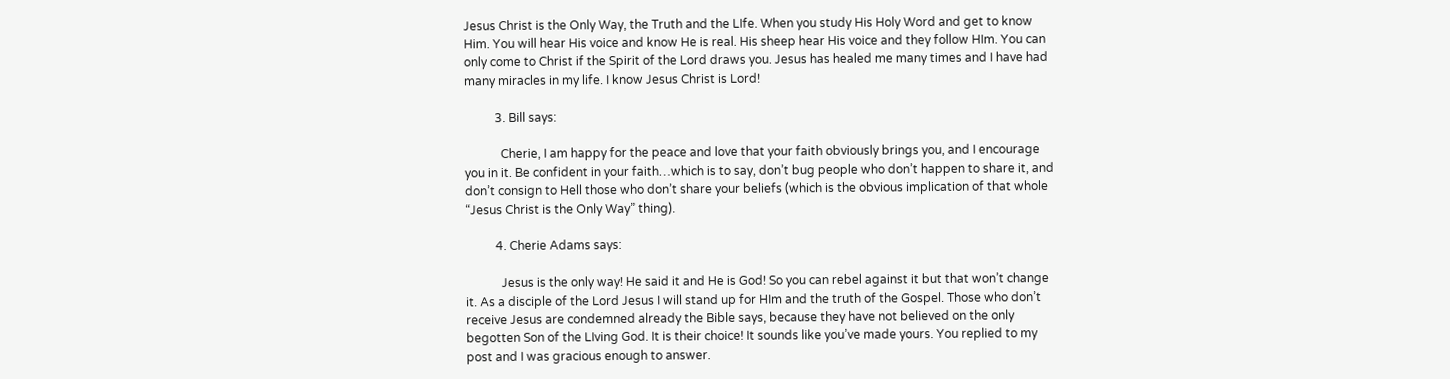Jesus Christ is the Only Way, the Truth and the LIfe. When you study His Holy Word and get to know Him. You will hear His voice and know He is real. His sheep hear His voice and they follow HIm. You can only come to Christ if the Spirit of the Lord draws you. Jesus has healed me many times and I have had many miracles in my life. I know Jesus Christ is Lord!

          3. Bill says:

            Cherie, I am happy for the peace and love that your faith obviously brings you, and I encourage you in it. Be confident in your faith…which is to say, don’t bug people who don’t happen to share it, and don’t consign to Hell those who don’t share your beliefs (which is the obvious implication of that whole “Jesus Christ is the Only Way” thing).

          4. Cherie Adams says:

            Jesus is the only way! He said it and He is God! So you can rebel against it but that won’t change it. As a disciple of the Lord Jesus I will stand up for HIm and the truth of the Gospel. Those who don’t receive Jesus are condemned already the Bible says, because they have not believed on the only begotten Son of the LIving God. It is their choice! It sounds like you’ve made yours. You replied to my post and I was gracious enough to answer.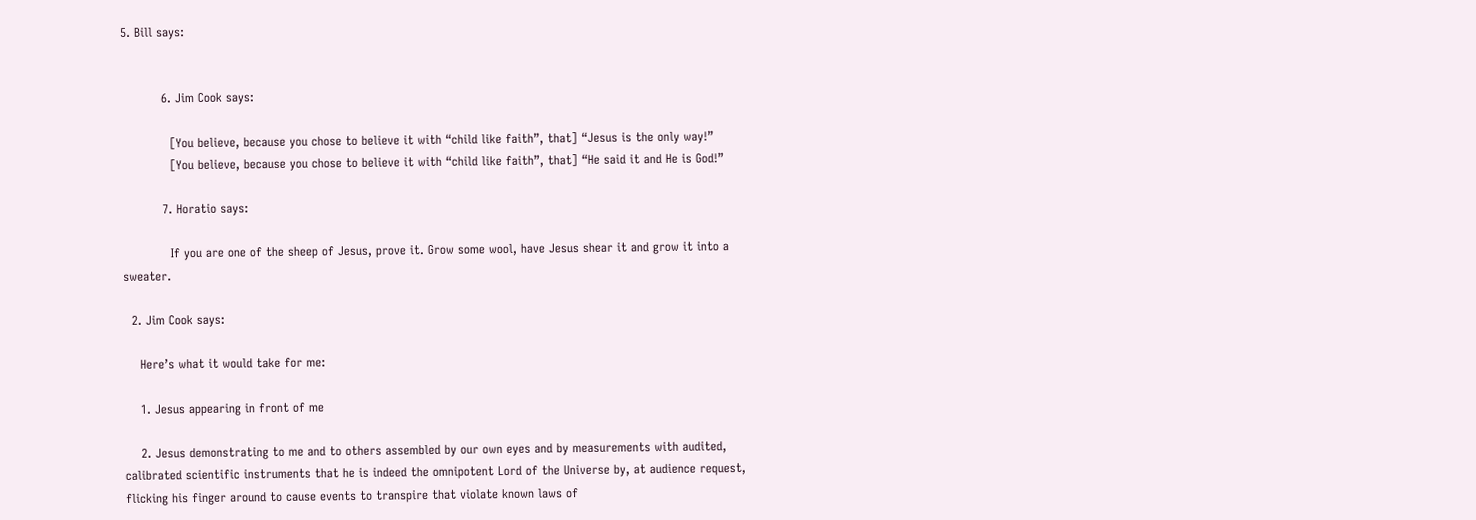5. Bill says:


          6. Jim Cook says:

            [You believe, because you chose to believe it with “child like faith”, that] “Jesus is the only way!”
            [You believe, because you chose to believe it with “child like faith”, that] “He said it and He is God!”

          7. Horatio says:

            If you are one of the sheep of Jesus, prove it. Grow some wool, have Jesus shear it and grow it into a sweater.

  2. Jim Cook says:

    Here’s what it would take for me:

    1. Jesus appearing in front of me

    2. Jesus demonstrating to me and to others assembled by our own eyes and by measurements with audited, calibrated scientific instruments that he is indeed the omnipotent Lord of the Universe by, at audience request, flicking his finger around to cause events to transpire that violate known laws of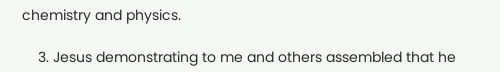chemistry and physics.

    3. Jesus demonstrating to me and others assembled that he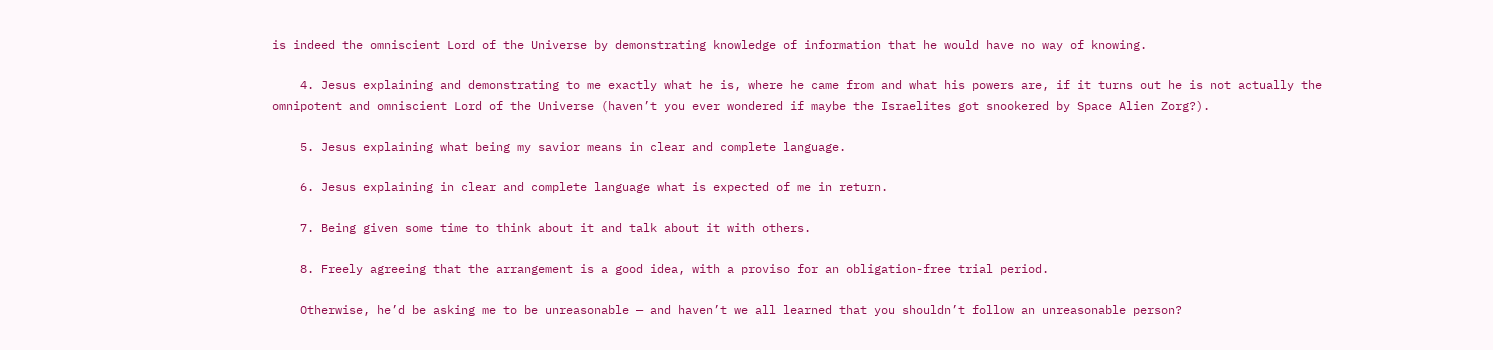is indeed the omniscient Lord of the Universe by demonstrating knowledge of information that he would have no way of knowing.

    4. Jesus explaining and demonstrating to me exactly what he is, where he came from and what his powers are, if it turns out he is not actually the omnipotent and omniscient Lord of the Universe (haven’t you ever wondered if maybe the Israelites got snookered by Space Alien Zorg?).

    5. Jesus explaining what being my savior means in clear and complete language.

    6. Jesus explaining in clear and complete language what is expected of me in return.

    7. Being given some time to think about it and talk about it with others.

    8. Freely agreeing that the arrangement is a good idea, with a proviso for an obligation-free trial period.

    Otherwise, he’d be asking me to be unreasonable — and haven’t we all learned that you shouldn’t follow an unreasonable person?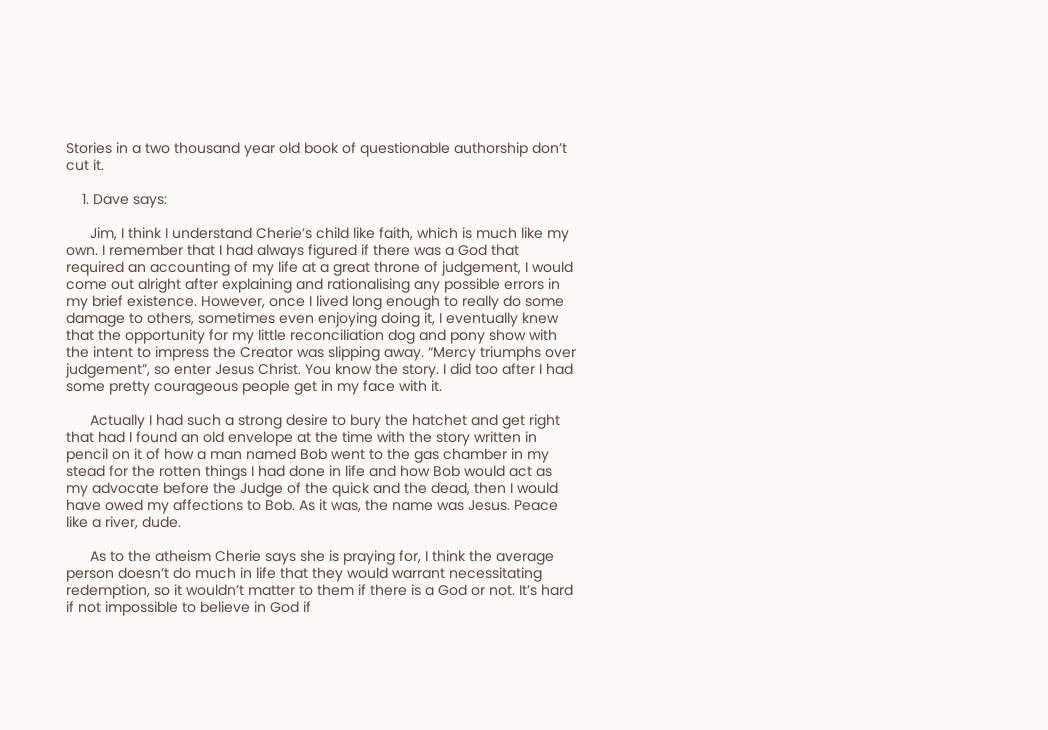Stories in a two thousand year old book of questionable authorship don’t cut it.

    1. Dave says:

      Jim, I think I understand Cherie’s child like faith, which is much like my own. I remember that I had always figured if there was a God that required an accounting of my life at a great throne of judgement, I would come out alright after explaining and rationalising any possible errors in my brief existence. However, once I lived long enough to really do some damage to others, sometimes even enjoying doing it, I eventually knew that the opportunity for my little reconciliation dog and pony show with the intent to impress the Creator was slipping away. “Mercy triumphs over judgement”, so enter Jesus Christ. You know the story. I did too after I had some pretty courageous people get in my face with it.

      Actually I had such a strong desire to bury the hatchet and get right that had I found an old envelope at the time with the story written in pencil on it of how a man named Bob went to the gas chamber in my stead for the rotten things I had done in life and how Bob would act as my advocate before the Judge of the quick and the dead, then I would have owed my affections to Bob. As it was, the name was Jesus. Peace like a river, dude.

      As to the atheism Cherie says she is praying for, I think the average person doesn’t do much in life that they would warrant necessitating redemption, so it wouldn’t matter to them if there is a God or not. It’s hard if not impossible to believe in God if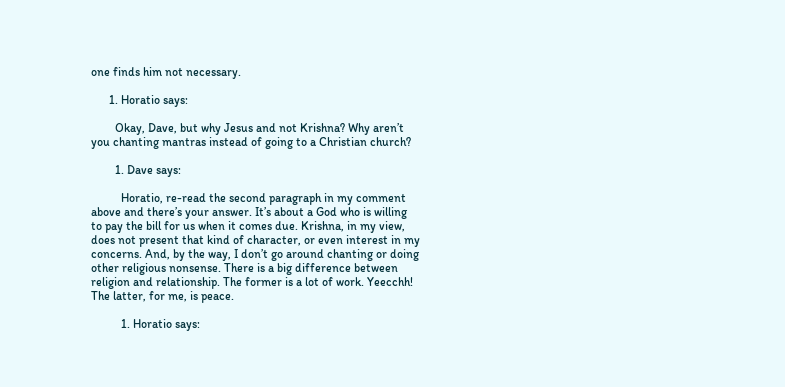one finds him not necessary.

      1. Horatio says:

        Okay, Dave, but why Jesus and not Krishna? Why aren’t you chanting mantras instead of going to a Christian church?

        1. Dave says:

          Horatio, re-read the second paragraph in my comment above and there’s your answer. It’s about a God who is willing to pay the bill for us when it comes due. Krishna, in my view, does not present that kind of character, or even interest in my concerns. And, by the way, I don’t go around chanting or doing other religious nonsense. There is a big difference between religion and relationship. The former is a lot of work. Yeecchh! The latter, for me, is peace.

          1. Horatio says: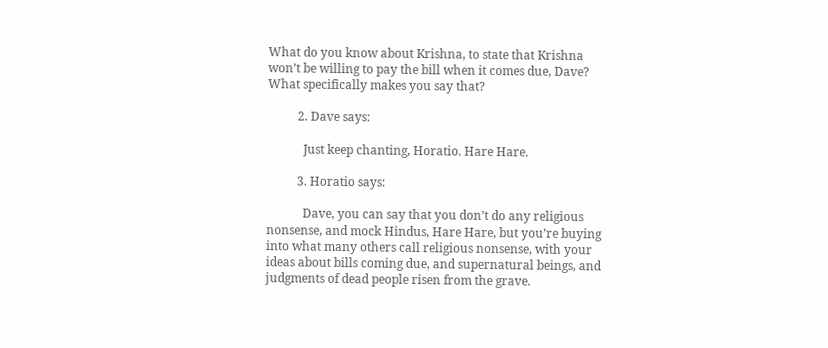What do you know about Krishna, to state that Krishna won’t be willing to pay the bill when it comes due, Dave? What specifically makes you say that?

          2. Dave says:

            Just keep chanting, Horatio. Hare Hare.

          3. Horatio says:

            Dave, you can say that you don’t do any religious nonsense, and mock Hindus, Hare Hare, but you’re buying into what many others call religious nonsense, with your ideas about bills coming due, and supernatural beings, and judgments of dead people risen from the grave.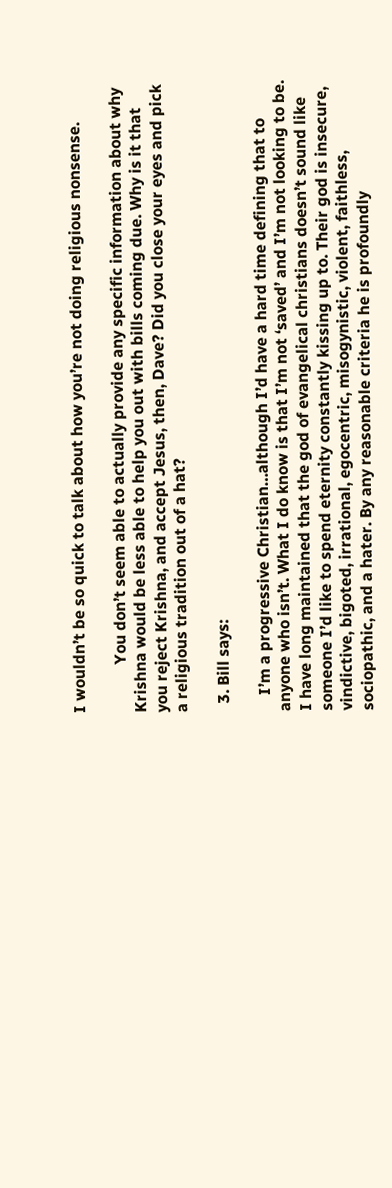I wouldn’t be so quick to talk about how you’re not doing religious nonsense.

            You don’t seem able to actually provide any specific information about why Krishna would be less able to help you out with bills coming due. Why is it that you reject Krishna, and accept Jesus, then, Dave? Did you close your eyes and pick a religious tradition out of a hat?

  3. Bill says:

    I’m a progressive Christian…although I’d have a hard time defining that to anyone who isn’t. What I do know is that I’m not ‘saved’ and I’m not looking to be. I have long maintained that the god of evangelical christians doesn’t sound like someone I’d like to spend eternity constantly kissing up to. Their god is insecure, vindictive, bigoted, irrational, egocentric, misogynistic, violent, faithless, sociopathic, and a hater. By any reasonable criteria he is profoundly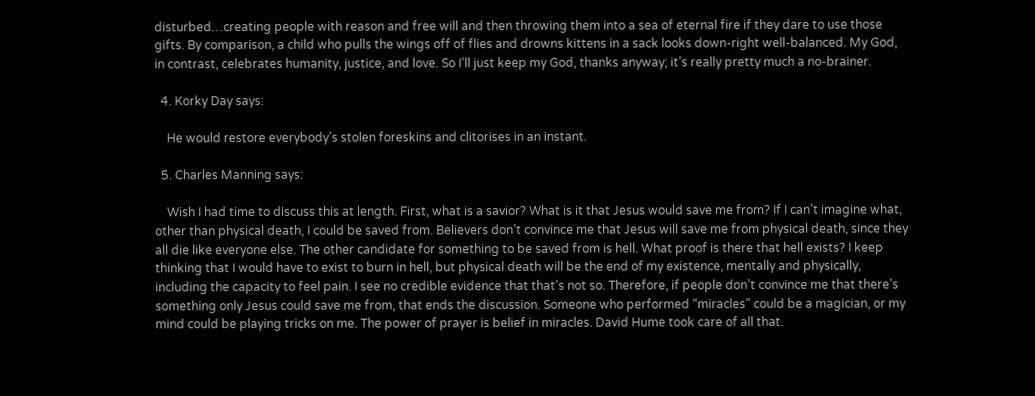disturbed…creating people with reason and free will and then throwing them into a sea of eternal fire if they dare to use those gifts. By comparison, a child who pulls the wings off of flies and drowns kittens in a sack looks down-right well-balanced. My God, in contrast, celebrates humanity, justice, and love. So I’ll just keep my God, thanks anyway; it’s really pretty much a no-brainer.

  4. Korky Day says:

    He would restore everybody’s stolen foreskins and clitorises in an instant.

  5. Charles Manning says:

    Wish I had time to discuss this at length. First, what is a savior? What is it that Jesus would save me from? If I can’t imagine what, other than physical death, I could be saved from. Believers don’t convince me that Jesus will save me from physical death, since they all die like everyone else. The other candidate for something to be saved from is hell. What proof is there that hell exists? I keep thinking that I would have to exist to burn in hell, but physical death will be the end of my existence, mentally and physically, including the capacity to feel pain. I see no credible evidence that that’s not so. Therefore, if people don’t convince me that there’s something only Jesus could save me from, that ends the discussion. Someone who performed “miracles” could be a magician, or my mind could be playing tricks on me. The power of prayer is belief in miracles. David Hume took care of all that.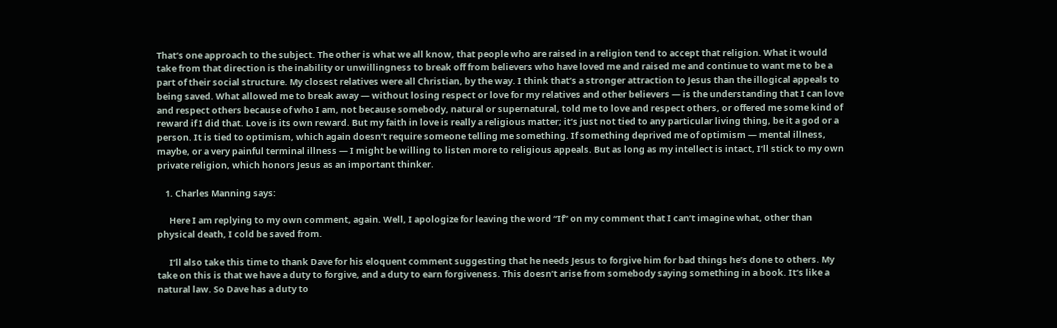That’s one approach to the subject. The other is what we all know, that people who are raised in a religion tend to accept that religion. What it would take from that direction is the inability or unwillingness to break off from believers who have loved me and raised me and continue to want me to be a part of their social structure. My closest relatives were all Christian, by the way. I think that’s a stronger attraction to Jesus than the illogical appeals to being saved. What allowed me to break away — without losing respect or love for my relatives and other believers — is the understanding that I can love and respect others because of who I am, not because somebody, natural or supernatural, told me to love and respect others, or offered me some kind of reward if I did that. Love is its own reward. But my faith in love is really a religious matter; it’s just not tied to any particular living thing, be it a god or a person. It is tied to optimism, which again doesn’t require someone telling me something. If something deprived me of optimism — mental illness, maybe, or a very painful terminal illness — I might be willing to listen more to religious appeals. But as long as my intellect is intact, I’ll stick to my own private religion, which honors Jesus as an important thinker.

    1. Charles Manning says:

      Here I am replying to my own comment, again. Well, I apologize for leaving the word “If” on my comment that I can’t imagine what, other than physical death, I cold be saved from.

      I’ll also take this time to thank Dave for his eloquent comment suggesting that he needs Jesus to forgive him for bad things he’s done to others. My take on this is that we have a duty to forgive, and a duty to earn forgiveness. This doesn’t arise from somebody saying something in a book. It’s like a natural law. So Dave has a duty to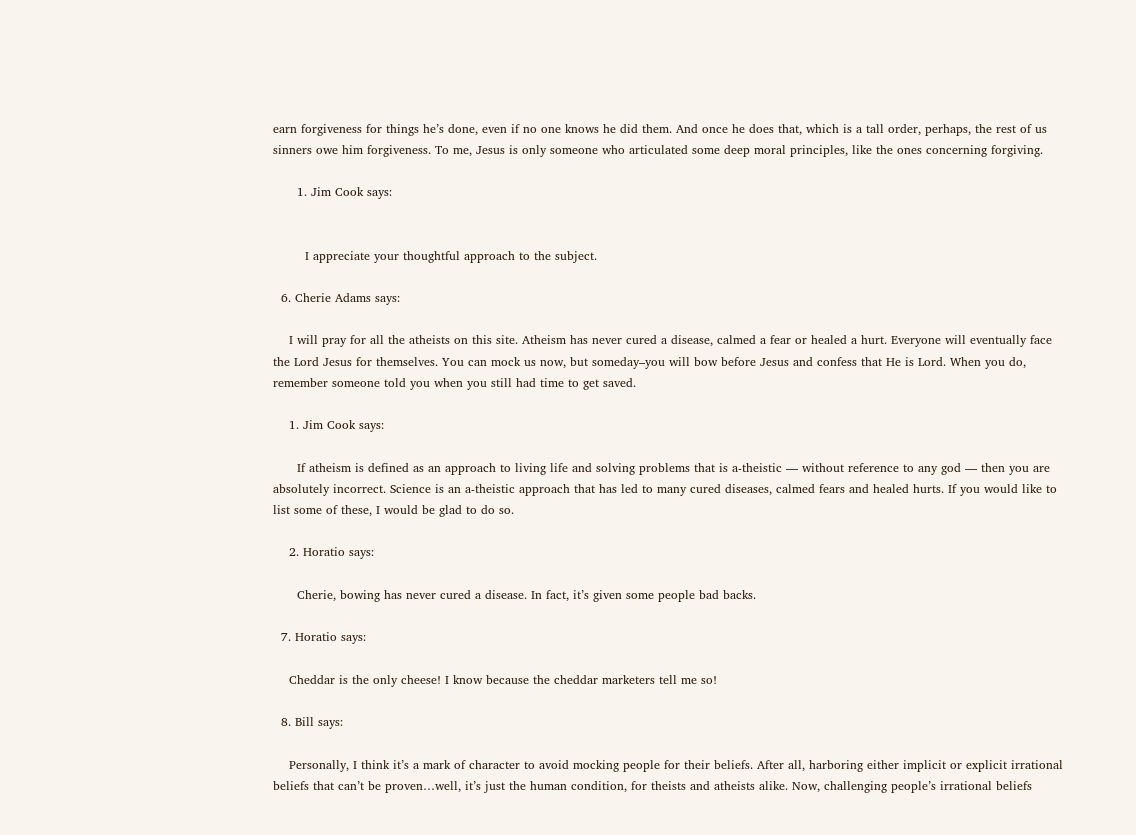earn forgiveness for things he’s done, even if no one knows he did them. And once he does that, which is a tall order, perhaps, the rest of us sinners owe him forgiveness. To me, Jesus is only someone who articulated some deep moral principles, like the ones concerning forgiving.

      1. Jim Cook says:


        I appreciate your thoughtful approach to the subject.

  6. Cherie Adams says:

    I will pray for all the atheists on this site. Atheism has never cured a disease, calmed a fear or healed a hurt. Everyone will eventually face the Lord Jesus for themselves. You can mock us now, but someday–you will bow before Jesus and confess that He is Lord. When you do, remember someone told you when you still had time to get saved.

    1. Jim Cook says:

      If atheism is defined as an approach to living life and solving problems that is a-theistic — without reference to any god — then you are absolutely incorrect. Science is an a-theistic approach that has led to many cured diseases, calmed fears and healed hurts. If you would like to list some of these, I would be glad to do so.

    2. Horatio says:

      Cherie, bowing has never cured a disease. In fact, it’s given some people bad backs.

  7. Horatio says:

    Cheddar is the only cheese! I know because the cheddar marketers tell me so!

  8. Bill says:

    Personally, I think it’s a mark of character to avoid mocking people for their beliefs. After all, harboring either implicit or explicit irrational beliefs that can’t be proven…well, it’s just the human condition, for theists and atheists alike. Now, challenging people’s irrational beliefs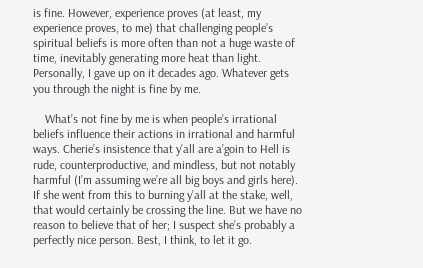is fine. However, experience proves (at least, my experience proves, to me) that challenging people’s spiritual beliefs is more often than not a huge waste of time, inevitably generating more heat than light. Personally, I gave up on it decades ago. Whatever gets you through the night is fine by me.

    What’s not fine by me is when people’s irrational beliefs influence their actions in irrational and harmful ways. Cherie’s insistence that y’all are a’goin to Hell is rude, counterproductive, and mindless, but not notably harmful (I’m assuming we’re all big boys and girls here). If she went from this to burning y’all at the stake, well, that would certainly be crossing the line. But we have no reason to believe that of her; I suspect she’s probably a perfectly nice person. Best, I think, to let it go.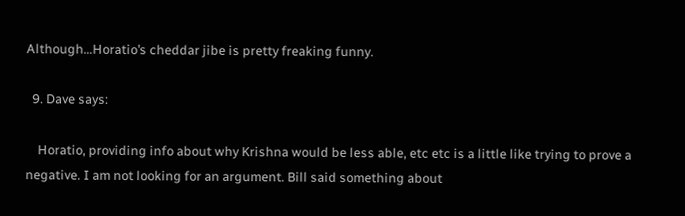Although…Horatio’s cheddar jibe is pretty freaking funny.

  9. Dave says:

    Horatio, providing info about why Krishna would be less able, etc etc is a little like trying to prove a negative. I am not looking for an argument. Bill said something about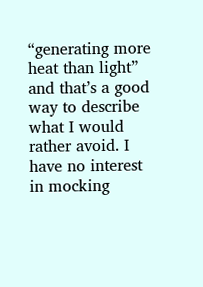“generating more heat than light” and that’s a good way to describe what I would rather avoid. I have no interest in mocking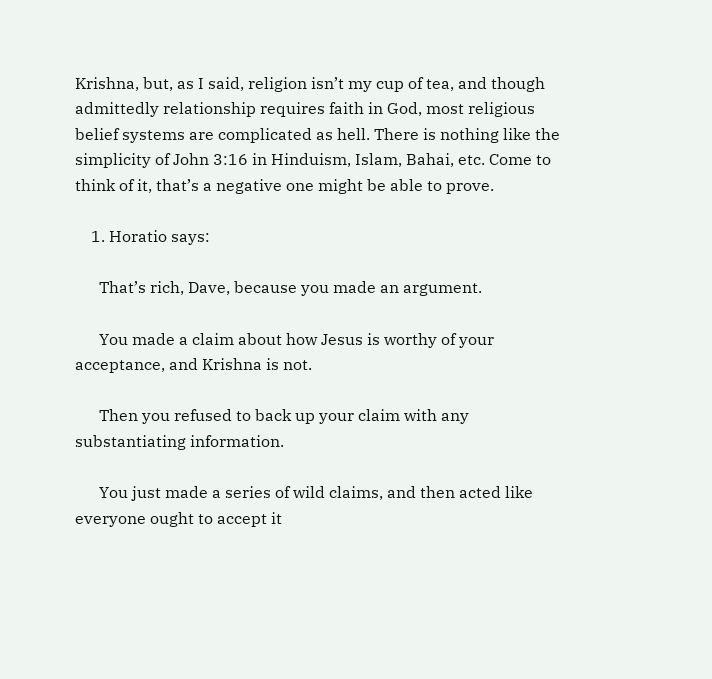Krishna, but, as I said, religion isn’t my cup of tea, and though admittedly relationship requires faith in God, most religious belief systems are complicated as hell. There is nothing like the simplicity of John 3:16 in Hinduism, Islam, Bahai, etc. Come to think of it, that’s a negative one might be able to prove.

    1. Horatio says:

      That’s rich, Dave, because you made an argument.

      You made a claim about how Jesus is worthy of your acceptance, and Krishna is not.

      Then you refused to back up your claim with any substantiating information.

      You just made a series of wild claims, and then acted like everyone ought to accept it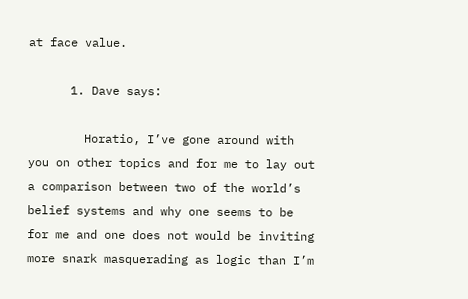at face value.

      1. Dave says:

        Horatio, I’ve gone around with you on other topics and for me to lay out a comparison between two of the world’s belief systems and why one seems to be for me and one does not would be inviting more snark masquerading as logic than I’m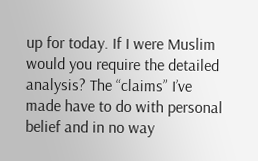up for today. If I were Muslim would you require the detailed analysis? The “claims” I’ve made have to do with personal belief and in no way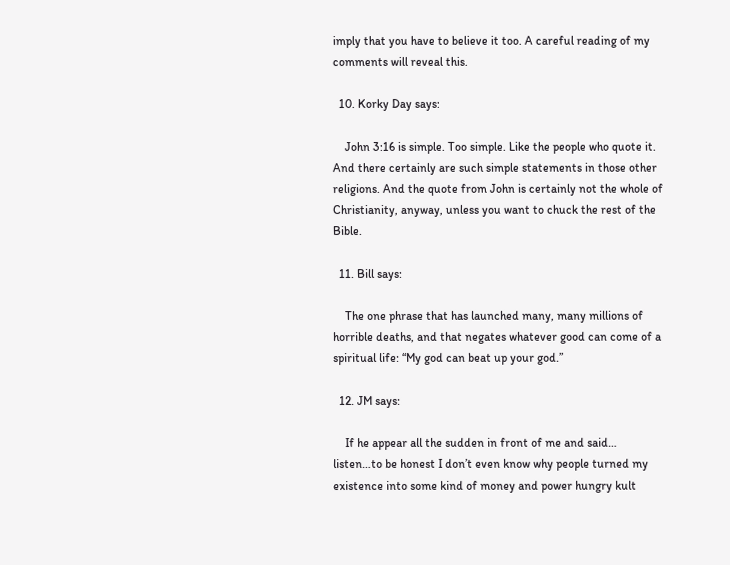imply that you have to believe it too. A careful reading of my comments will reveal this.

  10. Korky Day says:

    John 3:16 is simple. Too simple. Like the people who quote it. And there certainly are such simple statements in those other religions. And the quote from John is certainly not the whole of Christianity, anyway, unless you want to chuck the rest of the Bible.

  11. Bill says:

    The one phrase that has launched many, many millions of horrible deaths, and that negates whatever good can come of a spiritual life: “My god can beat up your god.”

  12. JM says:

    If he appear all the sudden in front of me and said… listen…to be honest I don’t even know why people turned my existence into some kind of money and power hungry kult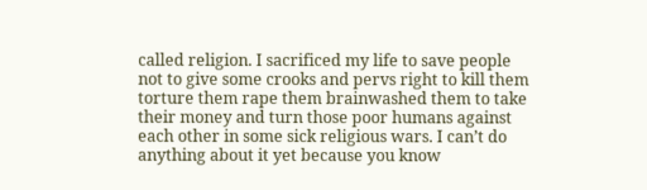called religion. I sacrificed my life to save people not to give some crooks and pervs right to kill them torture them rape them brainwashed them to take their money and turn those poor humans against each other in some sick religious wars. I can’t do anything about it yet because you know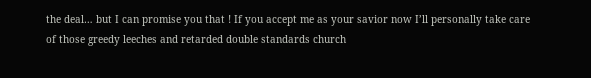the deal… but I can promise you that ! If you accept me as your savior now I’ll personally take care of those greedy leeches and retarded double standards church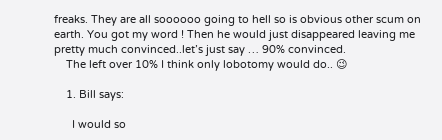freaks. They are all soooooo going to hell so is obvious other scum on earth. You got my word ! Then he would just disappeared leaving me pretty much convinced..let’s just say … 90% convinced.
    The left over 10% I think only lobotomy would do.. 😉

    1. Bill says:

      I would so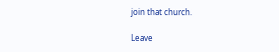join that church.

Leave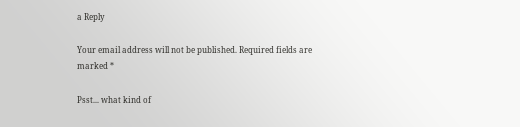a Reply

Your email address will not be published. Required fields are marked *

Psst... what kind of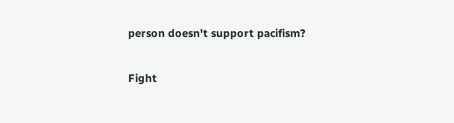person doesn't support pacifism?

Fight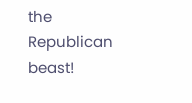the Republican beast!